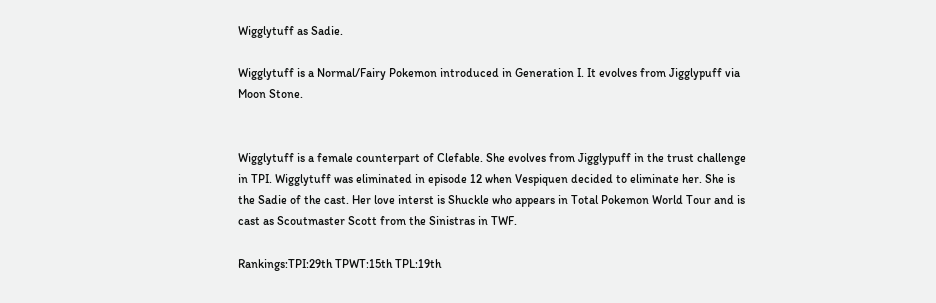Wigglytuff as Sadie.

Wigglytuff is a Normal/Fairy Pokemon introduced in Generation I. It evolves from Jigglypuff via Moon Stone.


Wigglytuff is a female counterpart of Clefable. She evolves from Jigglypuff in the trust challenge in TPI. Wigglytuff was eliminated in episode 12 when Vespiquen decided to eliminate her. She is the Sadie of the cast. Her love interst is Shuckle who appears in Total Pokemon World Tour and is cast as Scoutmaster Scott from the Sinistras in TWF.

Rankings:TPI:29th TPWT:15th TPL:19th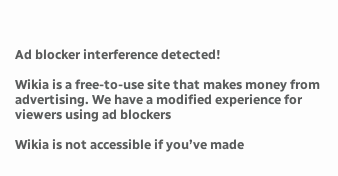Ad blocker interference detected!

Wikia is a free-to-use site that makes money from advertising. We have a modified experience for viewers using ad blockers

Wikia is not accessible if you’ve made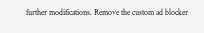further modifications. Remove the custom ad blocker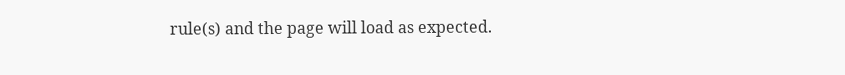rule(s) and the page will load as expected.